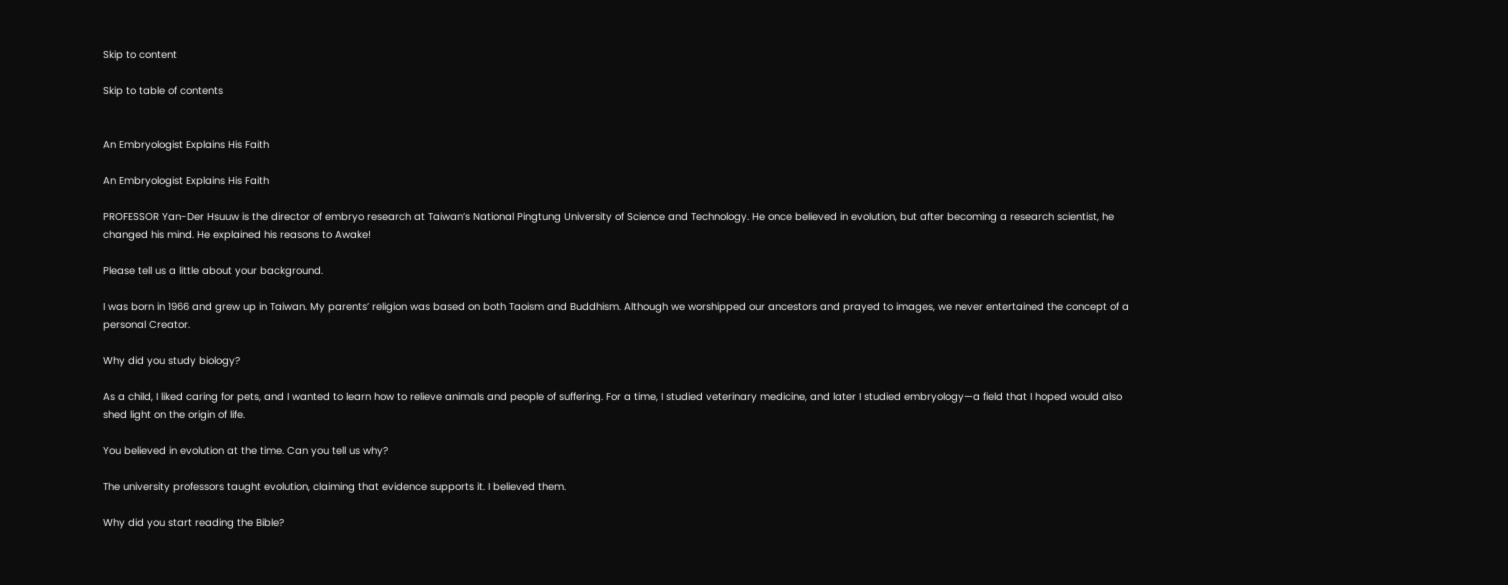Skip to content

Skip to table of contents


An Embryologist Explains His Faith

An Embryologist Explains His Faith

PROFESSOR Yan-Der Hsuuw is the director of embryo research at Taiwan’s National Pingtung University of Science and Technology. He once believed in evolution, but after becoming a research scientist, he changed his mind. He explained his reasons to Awake!

Please tell us a little about your background.

I was born in 1966 and grew up in Taiwan. My parents’ religion was based on both Taoism and Buddhism. Although we worshipped our ancestors and prayed to images, we never entertained the concept of a personal Creator.

Why did you study biology?

As a child, I liked caring for pets, and I wanted to learn how to relieve animals and people of suffering. For a time, I studied veterinary medicine, and later I studied embryology—a field that I hoped would also shed light on the origin of life.

You believed in evolution at the time. Can you tell us why?

The university professors taught evolution, claiming that evidence supports it. I believed them.

Why did you start reading the Bible?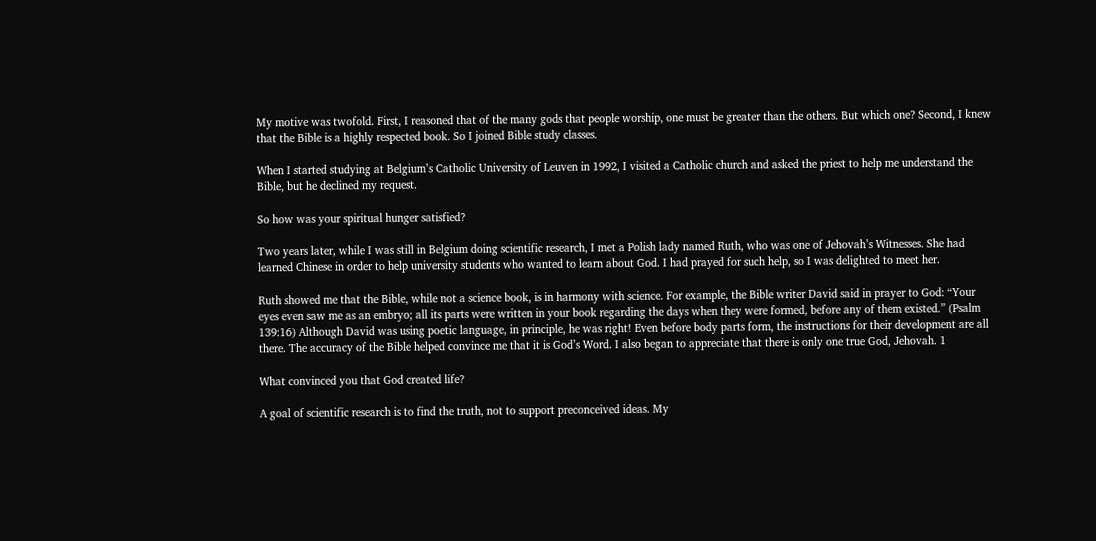My motive was twofold. First, I reasoned that of the many gods that people worship, one must be greater than the others. But which one? Second, I knew that the Bible is a highly respected book. So I joined Bible study classes.

When I started studying at Belgium’s Catholic University of Leuven in 1992, I visited a Catholic church and asked the priest to help me understand the Bible, but he declined my request.

So how was your spiritual hunger satisfied?

Two years later, while I was still in Belgium doing scientific research, I met a Polish lady named Ruth, who was one of Jehovah’s Witnesses. She had learned Chinese in order to help university students who wanted to learn about God. I had prayed for such help, so I was delighted to meet her.

Ruth showed me that the Bible, while not a science book, is in harmony with science. For example, the Bible writer David said in prayer to God: “Your eyes even saw me as an embryo; all its parts were written in your book regarding the days when they were formed, before any of them existed.” (Psalm 139:16) Although David was using poetic language, in principle, he was right! Even before body parts form, the instructions for their development are all there. The accuracy of the Bible helped convince me that it is God’s Word. I also began to appreciate that there is only one true God, Jehovah. 1

What convinced you that God created life?

A goal of scientific research is to find the truth, not to support preconceived ideas. My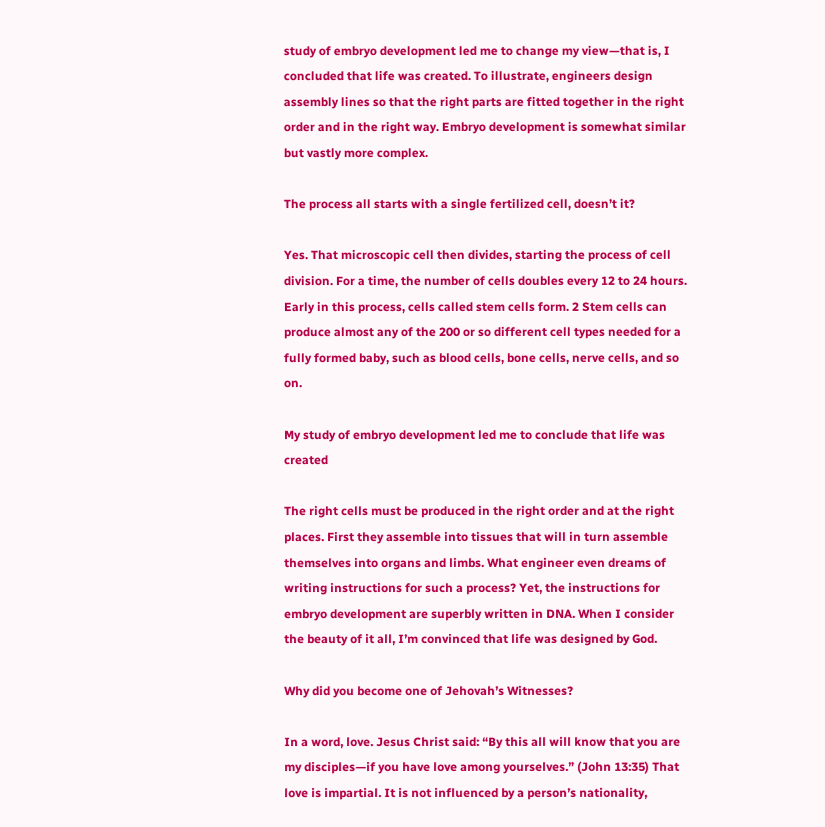study of embryo development led me to change my view—that is, I concluded that life was created. To illustrate, engineers design assembly lines so that the right parts are fitted together in the right order and in the right way. Embryo development is somewhat similar but vastly more complex.

The process all starts with a single fertilized cell, doesn’t it?

Yes. That microscopic cell then divides, starting the process of cell division. For a time, the number of cells doubles every 12 to 24 hours. Early in this process, cells called stem cells form. 2 Stem cells can produce almost any of the 200 or so different cell types needed for a fully formed baby, such as blood cells, bone cells, nerve cells, and so on.

My study of embryo development led me to conclude that life was created

The right cells must be produced in the right order and at the right places. First they assemble into tissues that will in turn assemble themselves into organs and limbs. What engineer even dreams of writing instructions for such a process? Yet, the instructions for embryo development are superbly written in DNA. When I consider the beauty of it all, I’m convinced that life was designed by God.

Why did you become one of Jehovah’s Witnesses?

In a word, love. Jesus Christ said: “By this all will know that you are my disciples—if you have love among yourselves.” (John 13:35) That love is impartial. It is not influenced by a person’s nationality,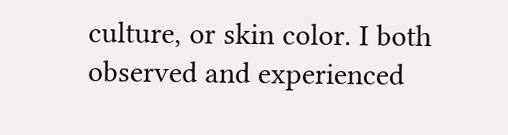culture, or skin color. I both observed and experienced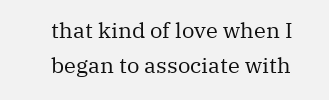that kind of love when I began to associate with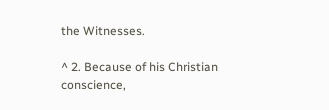the Witnesses.

^ 2. Because of his Christian conscience,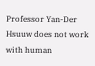Professor Yan-Der Hsuuw does not work with human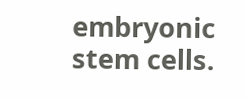embryonic stem cells.